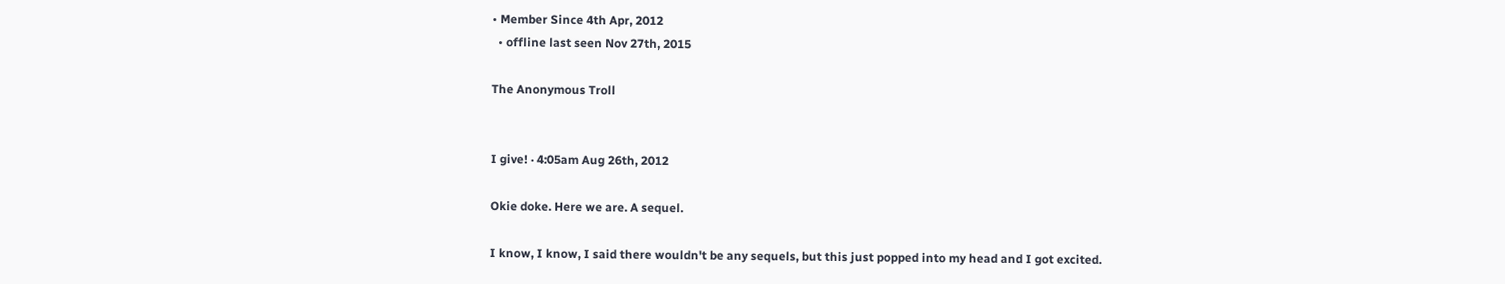• Member Since 4th Apr, 2012
  • offline last seen Nov 27th, 2015

The Anonymous Troll


I give! · 4:05am Aug 26th, 2012

Okie doke. Here we are. A sequel.

I know, I know, I said there wouldn't be any sequels, but this just popped into my head and I got excited.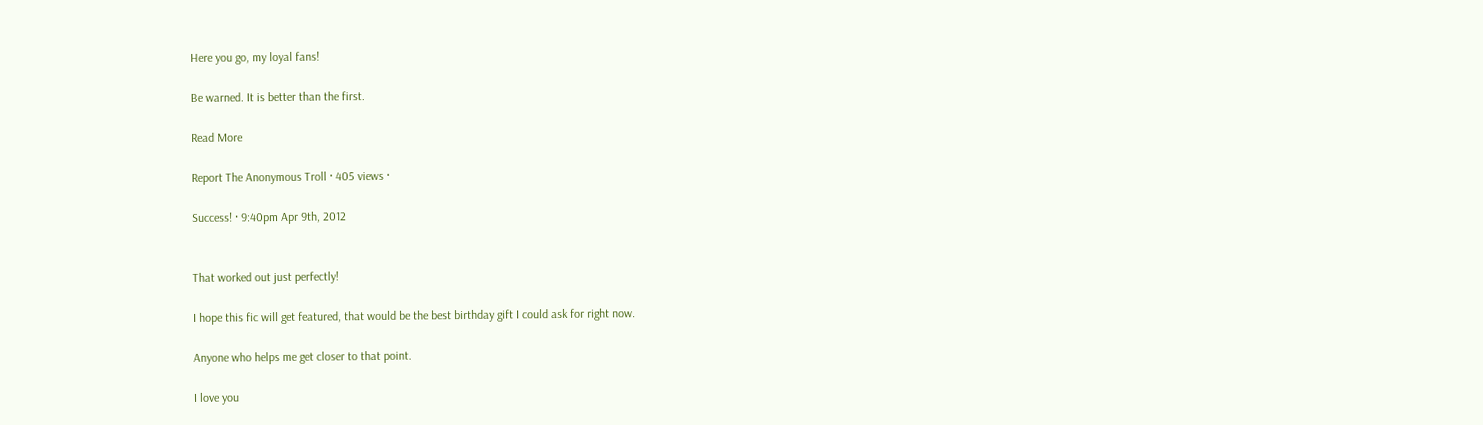Here you go, my loyal fans!

Be warned. It is better than the first.

Read More

Report The Anonymous Troll · 405 views ·

Success! · 9:40pm Apr 9th, 2012


That worked out just perfectly!

I hope this fic will get featured, that would be the best birthday gift I could ask for right now.

Anyone who helps me get closer to that point.

I love you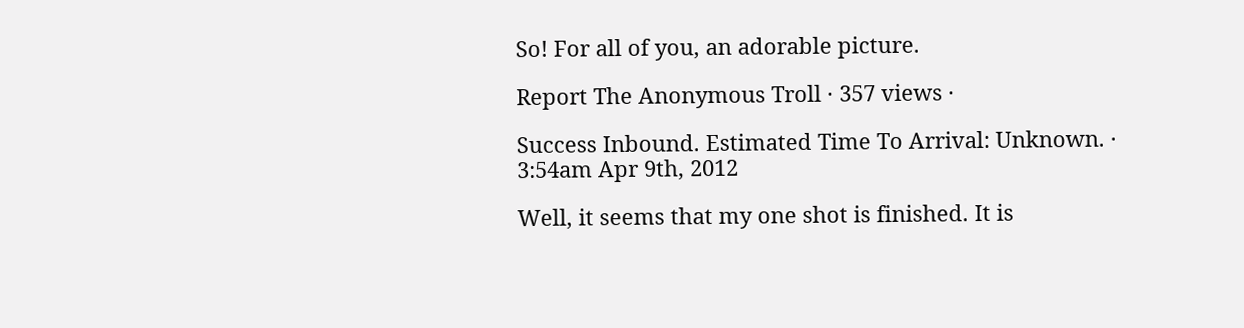So! For all of you, an adorable picture.

Report The Anonymous Troll · 357 views ·

Success Inbound. Estimated Time To Arrival: Unknown. · 3:54am Apr 9th, 2012

Well, it seems that my one shot is finished. It is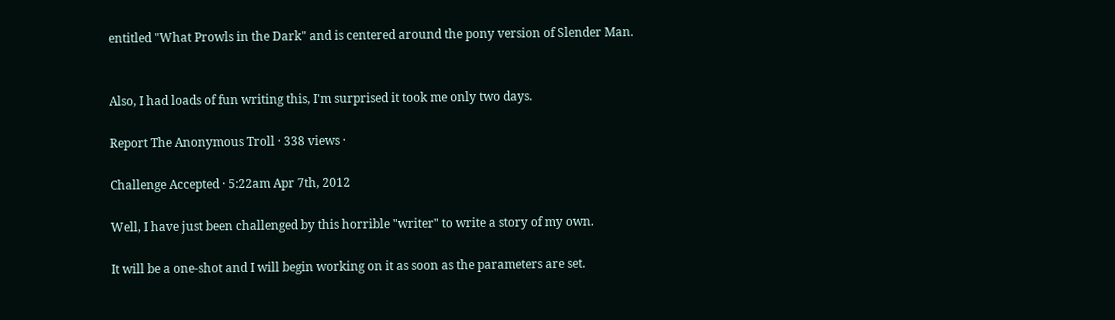entitled "What Prowls in the Dark" and is centered around the pony version of Slender Man.


Also, I had loads of fun writing this, I'm surprised it took me only two days.

Report The Anonymous Troll · 338 views ·

Challenge Accepted · 5:22am Apr 7th, 2012

Well, I have just been challenged by this horrible "writer" to write a story of my own.

It will be a one-shot and I will begin working on it as soon as the parameters are set.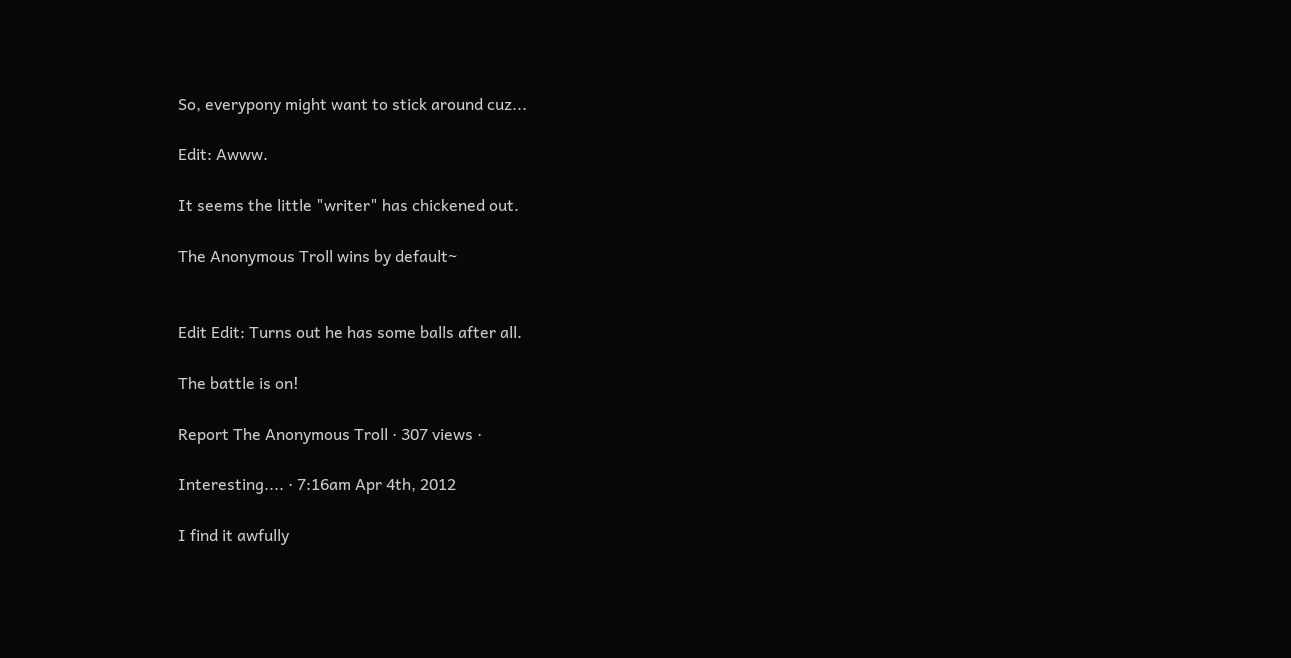So, everypony might want to stick around cuz...

Edit: Awww.

It seems the little "writer" has chickened out.

The Anonymous Troll wins by default~


Edit Edit: Turns out he has some balls after all.

The battle is on!

Report The Anonymous Troll · 307 views ·

Interesting.... · 7:16am Apr 4th, 2012

I find it awfully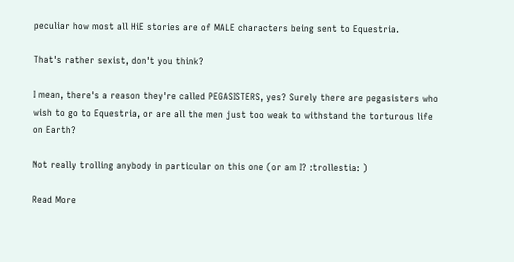peculiar how most all HiE stories are of MALE characters being sent to Equestria.

That's rather sexist, don't you think?

I mean, there's a reason they're called PEGASISTERS, yes? Surely there are pegasisters who wish to go to Equestria, or are all the men just too weak to withstand the torturous life on Earth?

Not really trolling anybody in particular on this one (or am I? :trollestia: )

Read More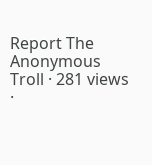Report The Anonymous Troll · 281 views ·